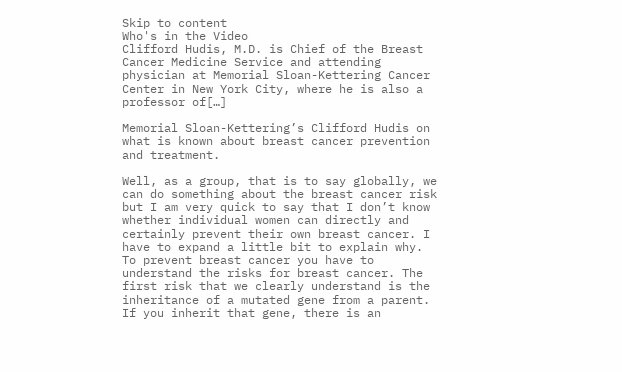Skip to content
Who's in the Video
Clifford Hudis, M.D. is Chief of the Breast Cancer Medicine Service and attending physician at Memorial Sloan-Kettering Cancer Center in New York City, where he is also a professor of[…]

Memorial Sloan-Kettering’s Clifford Hudis on what is known about breast cancer prevention and treatment.

Well, as a group, that is to say globally, we can do something about the breast cancer risk but I am very quick to say that I don’t know whether individual women can directly and certainly prevent their own breast cancer. I have to expand a little bit to explain why. To prevent breast cancer you have to understand the risks for breast cancer. The first risk that we clearly understand is the inheritance of a mutated gene from a parent. If you inherit that gene, there is an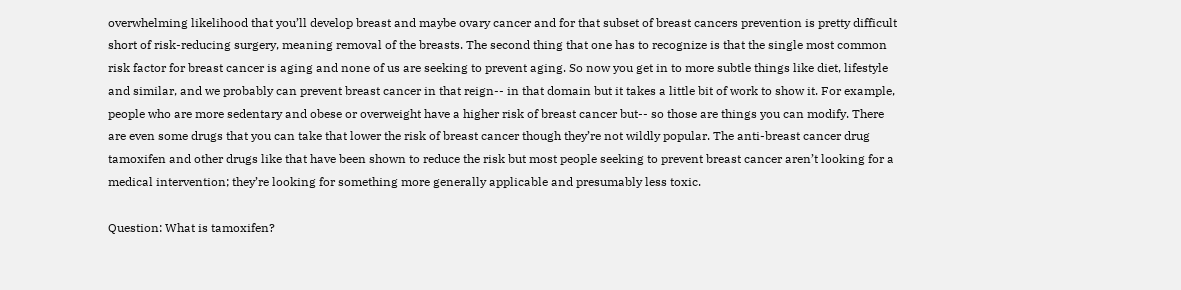overwhelming likelihood that you’ll develop breast and maybe ovary cancer and for that subset of breast cancers prevention is pretty difficult short of risk-reducing surgery, meaning removal of the breasts. The second thing that one has to recognize is that the single most common risk factor for breast cancer is aging and none of us are seeking to prevent aging. So now you get in to more subtle things like diet, lifestyle and similar, and we probably can prevent breast cancer in that reign-- in that domain but it takes a little bit of work to show it. For example, people who are more sedentary and obese or overweight have a higher risk of breast cancer but-- so those are things you can modify. There  are even some drugs that you can take that lower the risk of breast cancer though they’re not wildly popular. The anti-breast cancer drug tamoxifen and other drugs like that have been shown to reduce the risk but most people seeking to prevent breast cancer aren’t looking for a medical intervention; they’re looking for something more generally applicable and presumably less toxic.

Question: What is tamoxifen?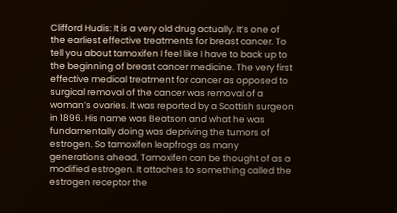Clifford Hudis: It is a very old drug actually. It’s one of the earliest effective treatments for breast cancer. To tell you about tamoxifen I feel like I have to back up to the beginning of breast cancer medicine. The very first effective medical treatment for cancer as opposed to surgical removal of the cancer was removal of a woman’s ovaries. It was reported by a Scottish surgeon in 1896. His name was Beatson and what he was fundamentally doing was depriving the tumors of estrogen. So tamoxifen leapfrogs as many generations ahead. Tamoxifen can be thought of as a modified estrogen. It attaches to something called the estrogen receptor the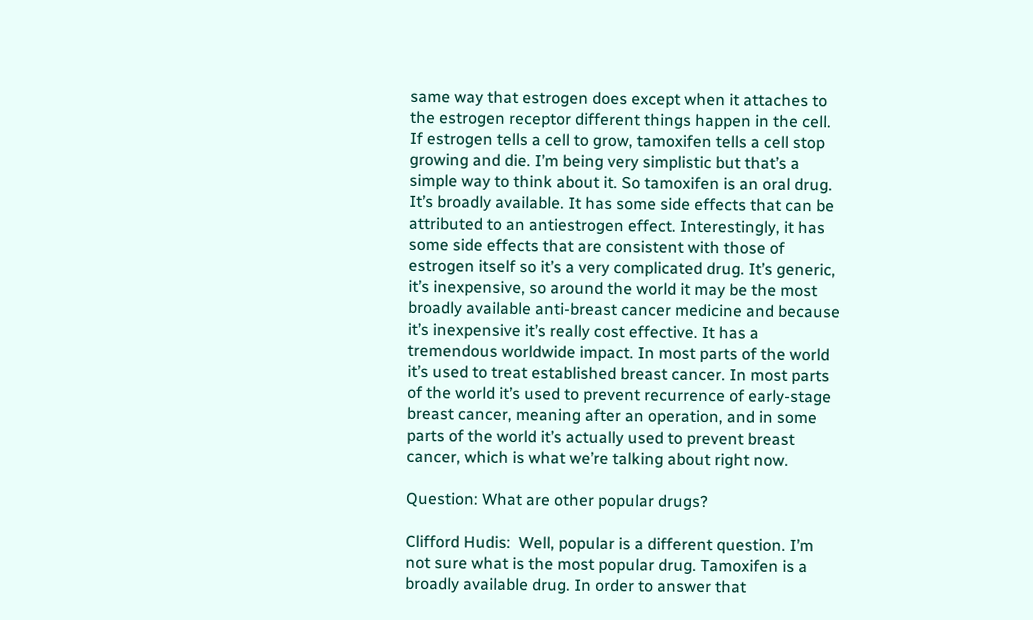same way that estrogen does except when it attaches to the estrogen receptor different things happen in the cell. If estrogen tells a cell to grow, tamoxifen tells a cell stop growing and die. I’m being very simplistic but that’s a simple way to think about it. So tamoxifen is an oral drug. It’s broadly available. It has some side effects that can be attributed to an antiestrogen effect. Interestingly, it has some side effects that are consistent with those of estrogen itself so it’s a very complicated drug. It’s generic, it’s inexpensive, so around the world it may be the most broadly available anti-breast cancer medicine and because it’s inexpensive it’s really cost effective. It has a tremendous worldwide impact. In most parts of the world it’s used to treat established breast cancer. In most parts of the world it’s used to prevent recurrence of early-stage breast cancer, meaning after an operation, and in some parts of the world it’s actually used to prevent breast cancer, which is what we’re talking about right now.

Question: What are other popular drugs?

Clifford Hudis:  Well, popular is a different question. I’m not sure what is the most popular drug. Tamoxifen is a broadly available drug. In order to answer that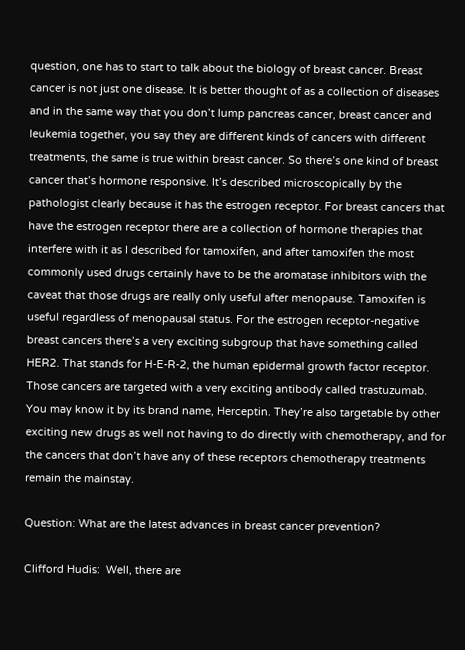question, one has to start to talk about the biology of breast cancer. Breast cancer is not just one disease. It is better thought of as a collection of diseases and in the same way that you don’t lump pancreas cancer, breast cancer and leukemia together, you say they are different kinds of cancers with different treatments, the same is true within breast cancer. So there’s one kind of breast cancer that’s hormone responsive. It’s described microscopically by the pathologist clearly because it has the estrogen receptor. For breast cancers that have the estrogen receptor there are a collection of hormone therapies that interfere with it as I described for tamoxifen, and after tamoxifen the most commonly used drugs certainly have to be the aromatase inhibitors with the caveat that those drugs are really only useful after menopause. Tamoxifen is useful regardless of menopausal status. For the estrogen receptor-negative breast cancers there’s a very exciting subgroup that have something called HER2. That stands for H-E-R-2, the human epidermal growth factor receptor. Those cancers are targeted with a very exciting antibody called trastuzumab. You may know it by its brand name, Herceptin. They’re also targetable by other exciting new drugs as well not having to do directly with chemotherapy, and for the cancers that don’t have any of these receptors chemotherapy treatments remain the mainstay.

Question: What are the latest advances in breast cancer prevention?

Clifford Hudis:  Well, there are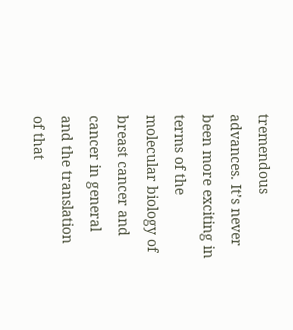tremendous advances. It’s never been more exciting in terms of the molecular biology of breast cancer and cancer in general and the translation of that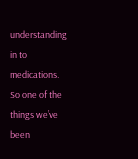understanding in to medications. So one of the things we’ve been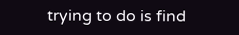trying to do is find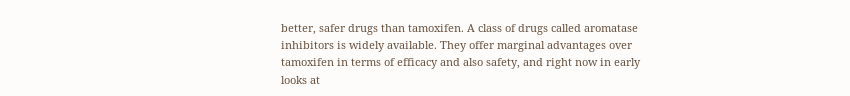better, safer drugs than tamoxifen. A class of drugs called aromatase inhibitors is widely available. They offer marginal advantages over tamoxifen in terms of efficacy and also safety, and right now in early looks at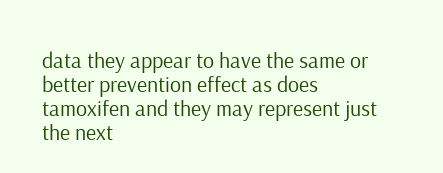data they appear to have the same or better prevention effect as does tamoxifen and they may represent just the next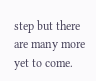step but there are many more yet to come.